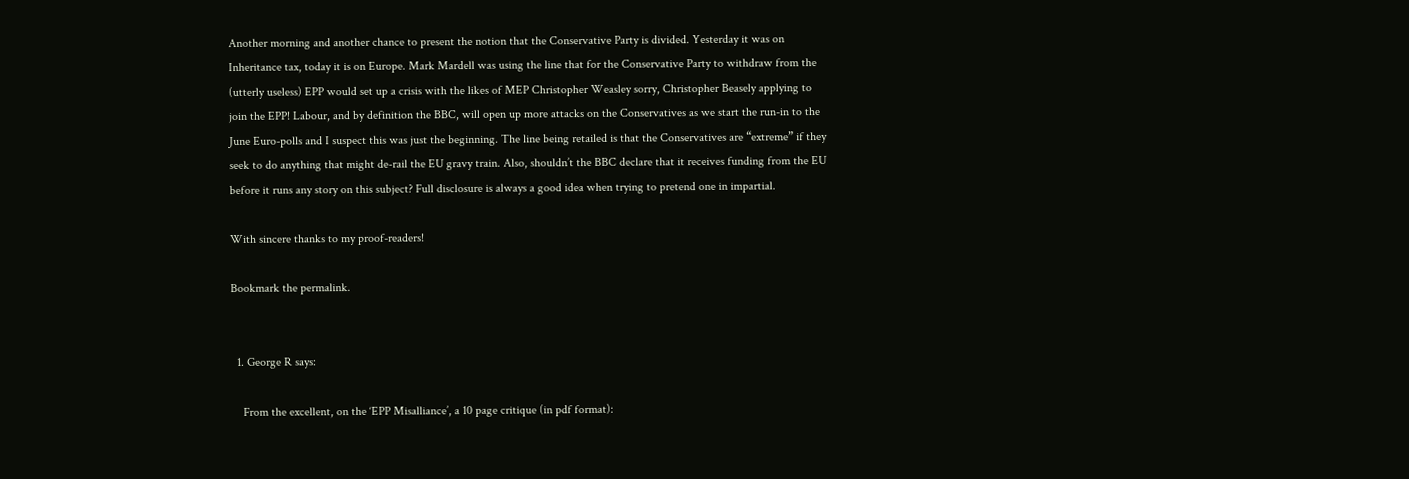Another morning and another chance to present the notion that the Conservative Party is divided. Yesterday it was on Inheritance tax, today it is on Europe. Mark Mardell was using the line that for the Conservative Party to withdraw from the (utterly useless) EPP would set up a crisis with the likes of MEP Christopher Weasley sorry, Christopher Beasely applying to join the EPP! Labour, and by definition the BBC, will open up more attacks on the Conservatives as we start the run-in to the June Euro-polls and I suspect this was just the beginning. The line being retailed is that the Conservatives are “extreme” if they seek to do anything that might de-rail the EU gravy train. Also, shouldn’t the BBC declare that it receives funding from the EU before it runs any story on this subject? Full disclosure is always a good idea when trying to pretend one in impartial.

With sincere thanks to my proof-readers!

Bookmark the permalink.


  1. George R says:

    From the excellent, on the ‘EPP Misalliance’, a 10 page critique (in pdf format):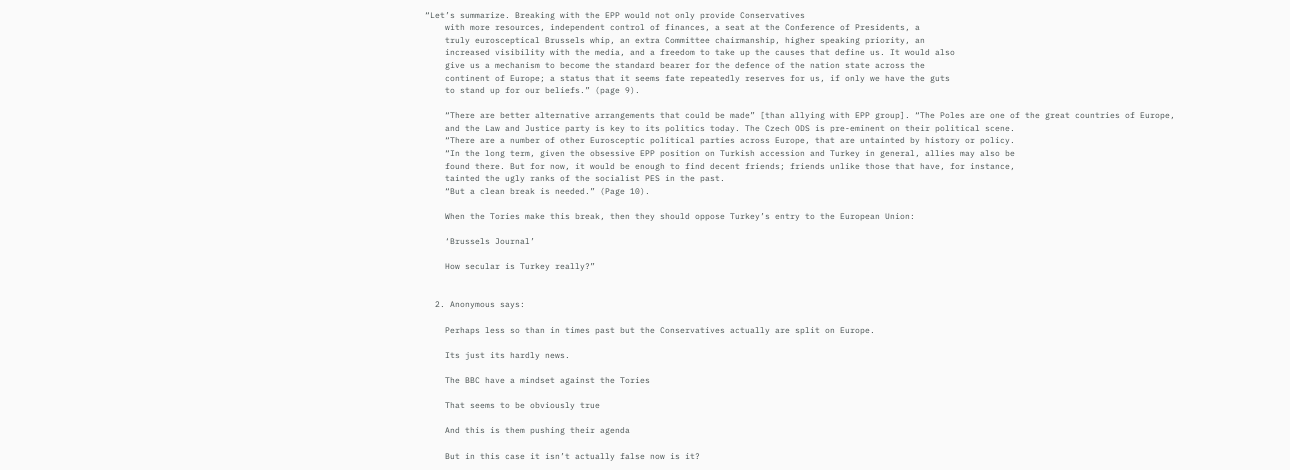“Let’s summarize. Breaking with the EPP would not only provide Conservatives
    with more resources, independent control of finances, a seat at the Conference of Presidents, a
    truly eurosceptical Brussels whip, an extra Committee chairmanship, higher speaking priority, an
    increased visibility with the media, and a freedom to take up the causes that define us. It would also
    give us a mechanism to become the standard bearer for the defence of the nation state across the
    continent of Europe; a status that it seems fate repeatedly reserves for us, if only we have the guts
    to stand up for our beliefs.” (page 9).

    “There are better alternative arrangements that could be made” [than allying with EPP group]. “The Poles are one of the great countries of Europe,
    and the Law and Justice party is key to its politics today. The Czech ODS is pre-eminent on their political scene.
    “There are a number of other Eurosceptic political parties across Europe, that are untainted by history or policy.
    “In the long term, given the obsessive EPP position on Turkish accession and Turkey in general, allies may also be
    found there. But for now, it would be enough to find decent friends; friends unlike those that have, for instance,
    tainted the ugly ranks of the socialist PES in the past.
    “But a clean break is needed.” (Page 10).

    When the Tories make this break, then they should oppose Turkey’s entry to the European Union:

    ‘Brussels Journal’

    How secular is Turkey really?”


  2. Anonymous says:

    Perhaps less so than in times past but the Conservatives actually are split on Europe.

    Its just its hardly news.

    The BBC have a mindset against the Tories

    That seems to be obviously true

    And this is them pushing their agenda

    But in this case it isn’t actually false now is it?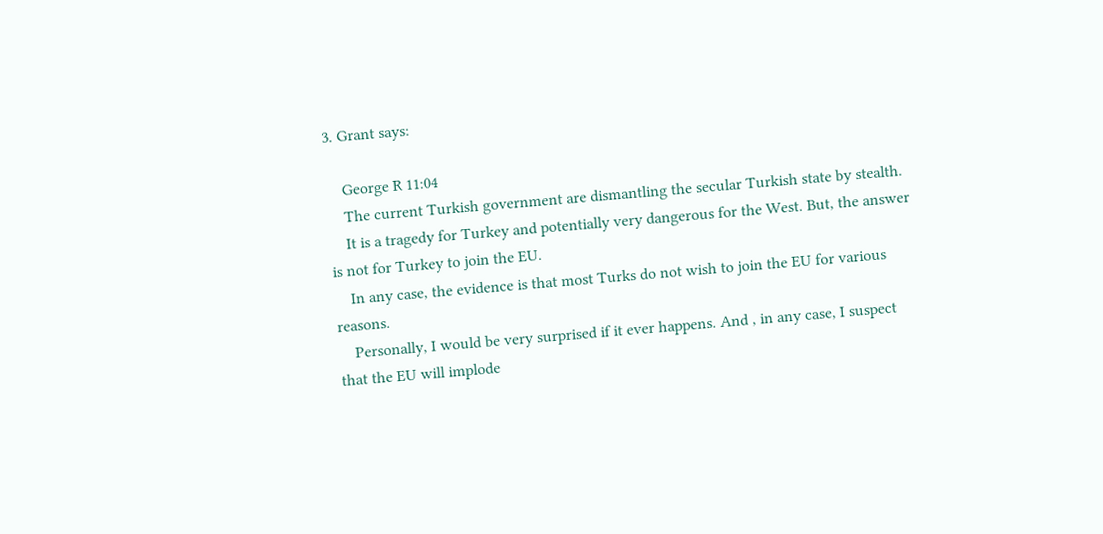3. Grant says:

    George R 11:04
    The current Turkish government are dismantling the secular Turkish state by stealth.
    It is a tragedy for Turkey and potentially very dangerous for the West. But, the answer is not for Turkey to join the EU.
    In any case, the evidence is that most Turks do not wish to join the EU for various reasons.
    Personally, I would be very surprised if it ever happens. And , in any case, I suspect that the EU will implode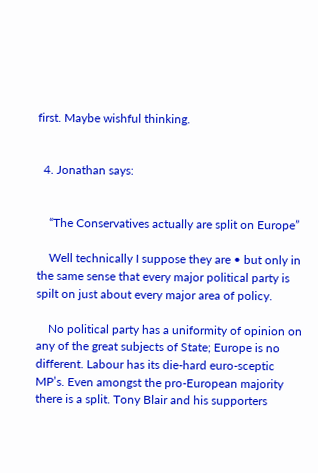first. Maybe wishful thinking.


  4. Jonathan says:


    “The Conservatives actually are split on Europe”

    Well technically I suppose they are • but only in the same sense that every major political party is spilt on just about every major area of policy.

    No political party has a uniformity of opinion on any of the great subjects of State; Europe is no different. Labour has its die-hard euro-sceptic MP’s. Even amongst the pro-European majority there is a split. Tony Blair and his supporters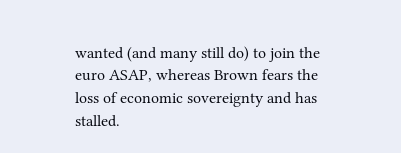wanted (and many still do) to join the euro ASAP, whereas Brown fears the loss of economic sovereignty and has stalled.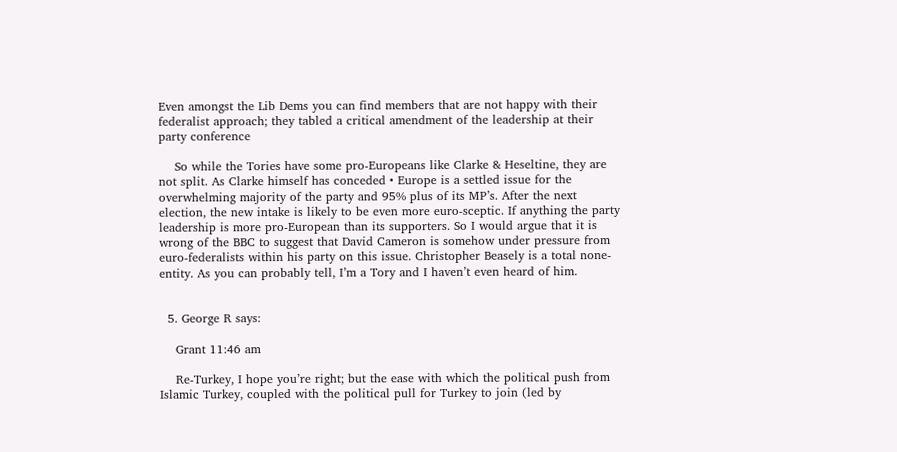Even amongst the Lib Dems you can find members that are not happy with their federalist approach; they tabled a critical amendment of the leadership at their party conference

    So while the Tories have some pro-Europeans like Clarke & Heseltine, they are not split. As Clarke himself has conceded • Europe is a settled issue for the overwhelming majority of the party and 95% plus of its MP’s. After the next election, the new intake is likely to be even more euro-sceptic. If anything the party leadership is more pro-European than its supporters. So I would argue that it is wrong of the BBC to suggest that David Cameron is somehow under pressure from euro-federalists within his party on this issue. Christopher Beasely is a total none-entity. As you can probably tell, I’m a Tory and I haven’t even heard of him.


  5. George R says:

    Grant 11:46 am

    Re-Turkey, I hope you’re right; but the ease with which the political push from Islamic Turkey, coupled with the political pull for Turkey to join (led by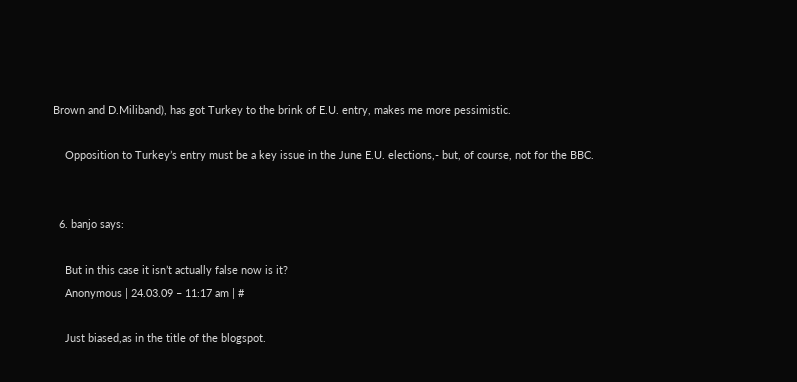Brown and D.Miliband), has got Turkey to the brink of E.U. entry, makes me more pessimistic.

    Opposition to Turkey’s entry must be a key issue in the June E.U. elections,- but, of course, not for the BBC.


  6. banjo says:

    But in this case it isn’t actually false now is it?
    Anonymous | 24.03.09 – 11:17 am | #

    Just biased,as in the title of the blogspot.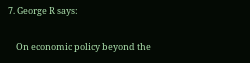7. George R says:

    On economic policy beyond the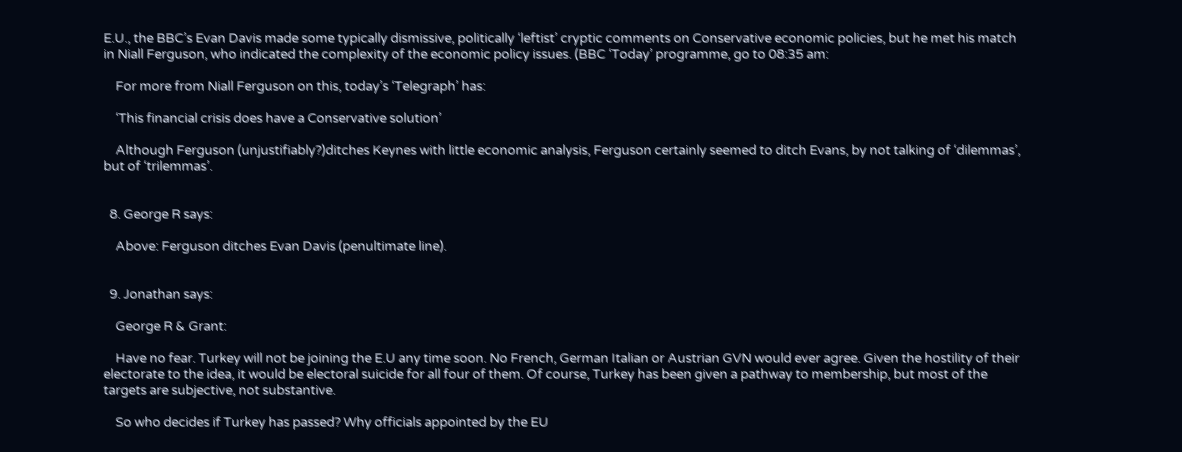E.U., the BBC’s Evan Davis made some typically dismissive, politically ‘leftist’ cryptic comments on Conservative economic policies, but he met his match in Niall Ferguson, who indicated the complexity of the economic policy issues. (BBC ‘Today’ programme, go to 08:35 am:

    For more from Niall Ferguson on this, today’s ‘Telegraph’ has:

    ‘This financial crisis does have a Conservative solution’

    Although Ferguson (unjustifiably?)ditches Keynes with little economic analysis, Ferguson certainly seemed to ditch Evans, by not talking of ‘dilemmas’, but of ‘trilemmas’.


  8. George R says:

    Above: Ferguson ditches Evan Davis (penultimate line).


  9. Jonathan says:

    George R & Grant:

    Have no fear. Turkey will not be joining the E.U any time soon. No French, German Italian or Austrian GVN would ever agree. Given the hostility of their electorate to the idea, it would be electoral suicide for all four of them. Of course, Turkey has been given a pathway to membership, but most of the targets are subjective, not substantive.

    So who decides if Turkey has passed? Why officials appointed by the EU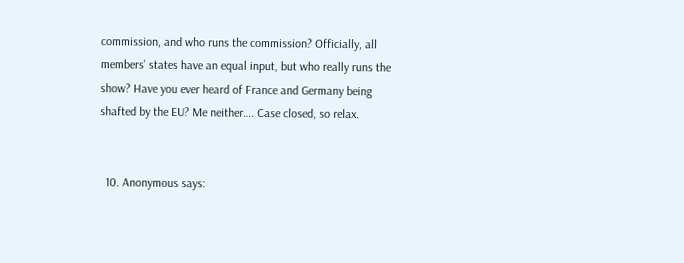commission, and who runs the commission? Officially, all members’ states have an equal input, but who really runs the show? Have you ever heard of France and Germany being shafted by the EU? Me neither…. Case closed, so relax.


  10. Anonymous says: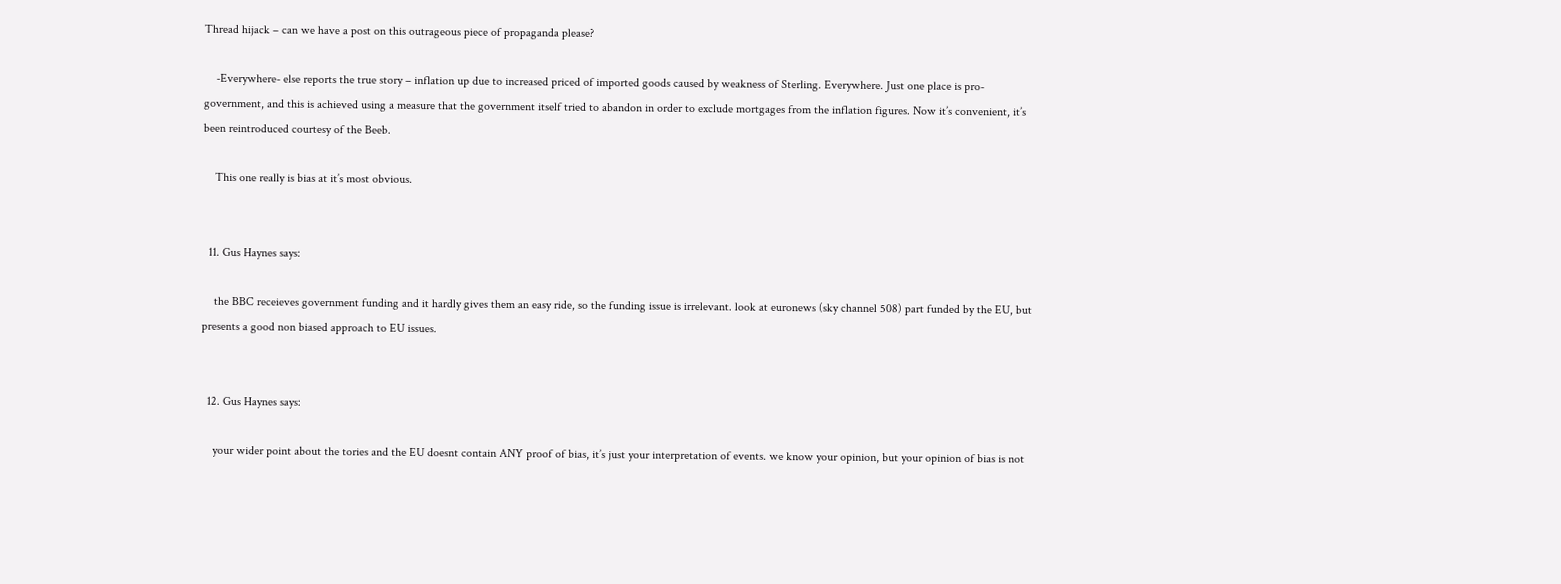Thread hijack – can we have a post on this outrageous piece of propaganda please?

    -Everywhere- else reports the true story – inflation up due to increased priced of imported goods caused by weakness of Sterling. Everywhere. Just one place is pro-government, and this is achieved using a measure that the government itself tried to abandon in order to exclude mortgages from the inflation figures. Now it’s convenient, it’s been reintroduced courtesy of the Beeb.

    This one really is bias at it’s most obvious.


  11. Gus Haynes says:

    the BBC receieves government funding and it hardly gives them an easy ride, so the funding issue is irrelevant. look at euronews (sky channel 508) part funded by the EU, but presents a good non biased approach to EU issues.


  12. Gus Haynes says:

    your wider point about the tories and the EU doesnt contain ANY proof of bias, it’s just your interpretation of events. we know your opinion, but your opinion of bias is not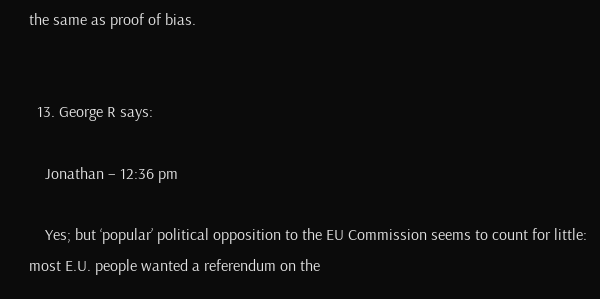the same as proof of bias.


  13. George R says:

    Jonathan – 12:36 pm

    Yes; but ‘popular’ political opposition to the EU Commission seems to count for little: most E.U. people wanted a referendum on the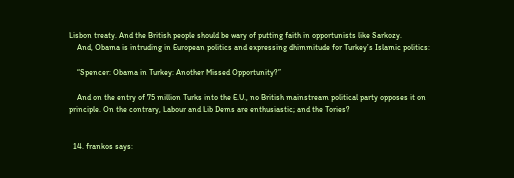Lisbon treaty. And the British people should be wary of putting faith in opportunists like Sarkozy.
    And, Obama is intruding in European politics and expressing dhimmitude for Turkey’s Islamic politics:

    “Spencer: Obama in Turkey: Another Missed Opportunity?”

    And on the entry of 75 million Turks into the E.U., no British mainstream political party opposes it on principle. On the contrary, Labour and Lib Dems are enthusiastic; and the Tories?


  14. frankos says: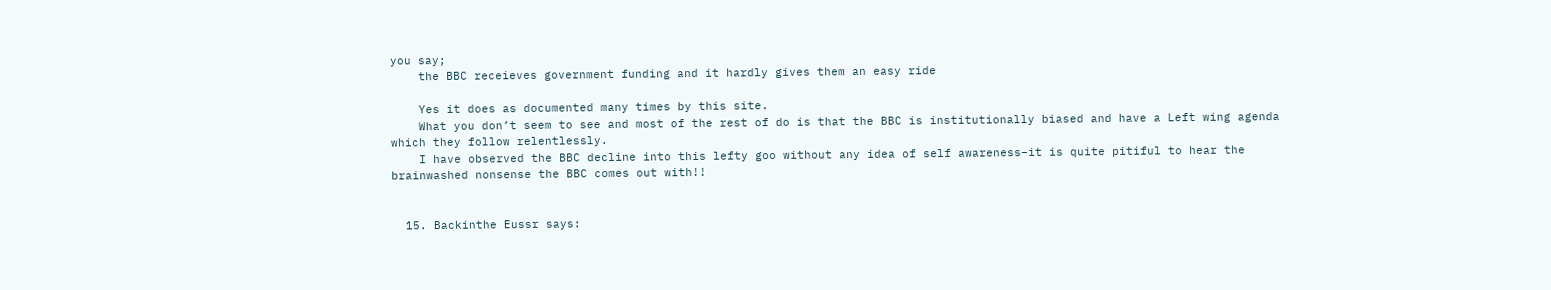you say;
    the BBC receieves government funding and it hardly gives them an easy ride

    Yes it does as documented many times by this site.
    What you don’t seem to see and most of the rest of do is that the BBC is institutionally biased and have a Left wing agenda which they follow relentlessly.
    I have observed the BBC decline into this lefty goo without any idea of self awareness–it is quite pitiful to hear the brainwashed nonsense the BBC comes out with!!


  15. Backinthe Eussr says: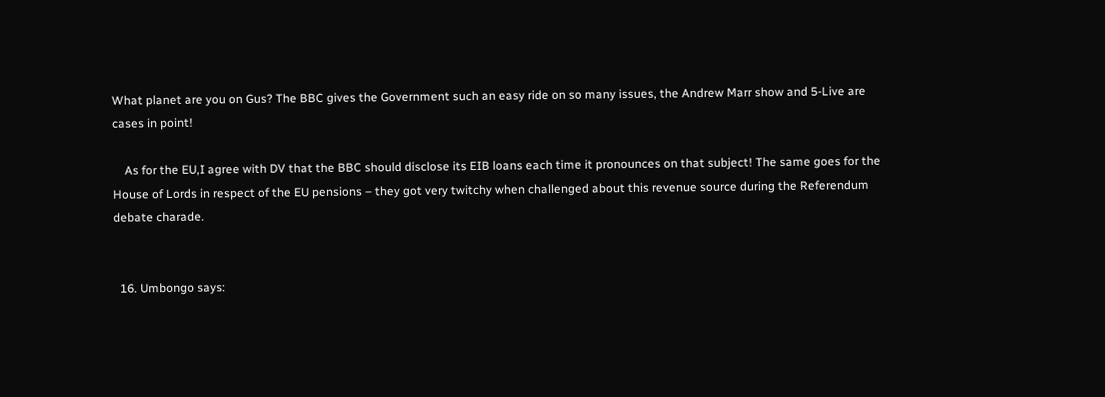What planet are you on Gus? The BBC gives the Government such an easy ride on so many issues, the Andrew Marr show and 5-Live are cases in point!

    As for the EU,I agree with DV that the BBC should disclose its EIB loans each time it pronounces on that subject! The same goes for the House of Lords in respect of the EU pensions – they got very twitchy when challenged about this revenue source during the Referendum debate charade.


  16. Umbongo says: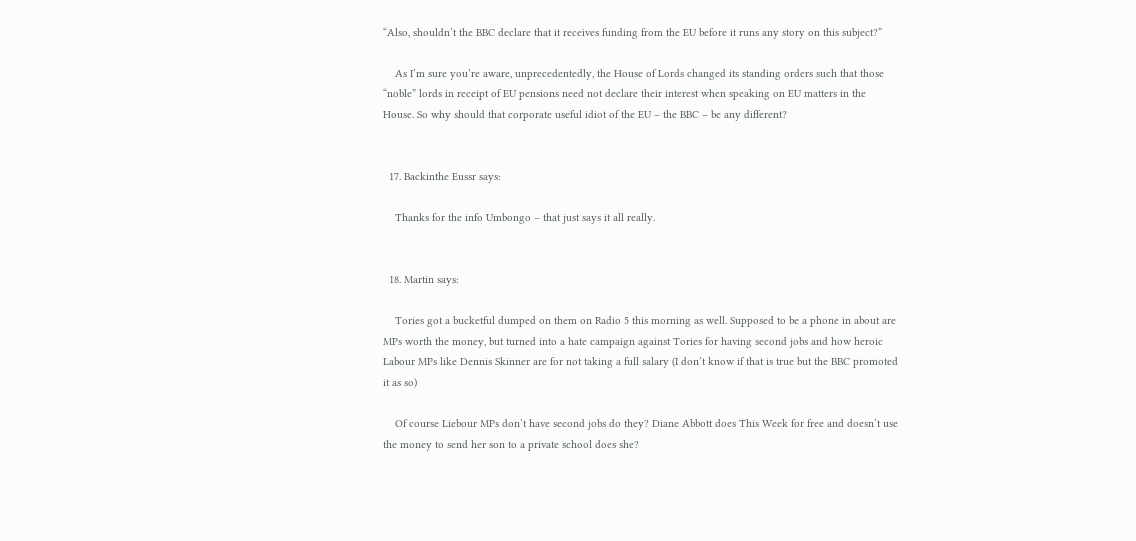“Also, shouldn’t the BBC declare that it receives funding from the EU before it runs any story on this subject?”

    As I’m sure you’re aware, unprecedentedly, the House of Lords changed its standing orders such that those “noble” lords in receipt of EU pensions need not declare their interest when speaking on EU matters in the House. So why should that corporate useful idiot of the EU – the BBC – be any different?


  17. Backinthe Eussr says:

    Thanks for the info Umbongo – that just says it all really.


  18. Martin says:

    Tories got a bucketful dumped on them on Radio 5 this morning as well. Supposed to be a phone in about are MPs worth the money, but turned into a hate campaign against Tories for having second jobs and how heroic Labour MPs like Dennis Skinner are for not taking a full salary (I don’t know if that is true but the BBC promoted it as so)

    Of course Liebour MPs don’t have second jobs do they? Diane Abbott does This Week for free and doesn’t use the money to send her son to a private school does she?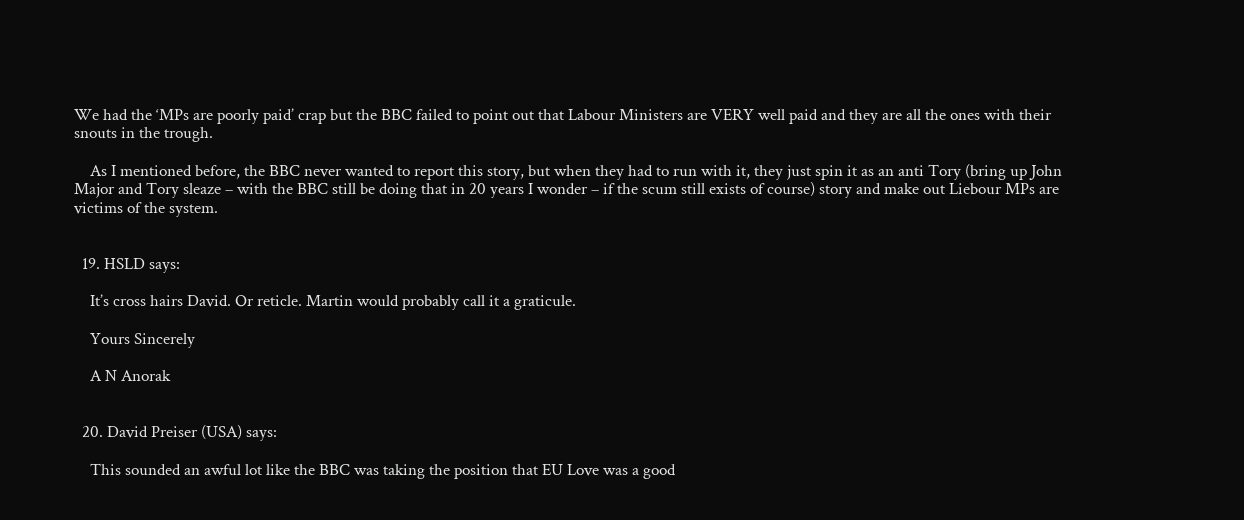We had the ‘MPs are poorly paid’ crap but the BBC failed to point out that Labour Ministers are VERY well paid and they are all the ones with their snouts in the trough.

    As I mentioned before, the BBC never wanted to report this story, but when they had to run with it, they just spin it as an anti Tory (bring up John Major and Tory sleaze – with the BBC still be doing that in 20 years I wonder – if the scum still exists of course) story and make out Liebour MPs are victims of the system.


  19. HSLD says:

    It’s cross hairs David. Or reticle. Martin would probably call it a graticule.

    Yours Sincerely

    A N Anorak


  20. David Preiser (USA) says:

    This sounded an awful lot like the BBC was taking the position that EU Love was a good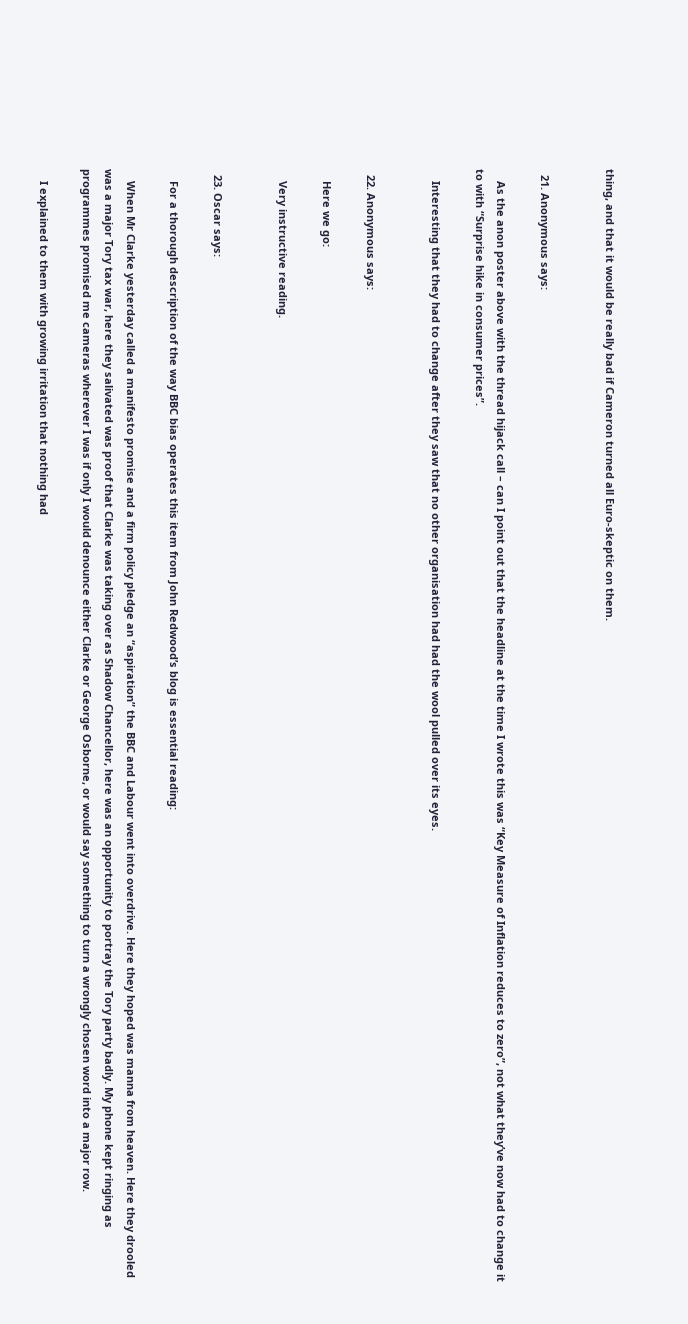thing, and that it would be really bad if Cameron turned all Euro-skeptic on them.


  21. Anonymous says:

    As the anon poster above with the thread hijack call – can I point out that the headline at the time I wrote this was “Key Measure of Inflation reduces to zero”, not what they’ve now had to change it to with “Surprise hike in consumer prices”.

    Interesting that they had to change after they saw that no other organisation had had the wool pulled over its eyes.


  22. Anonymous says:

    Here we go:

    Very instructive reading.


  23. Oscar says:

    For a thorough description of the way BBC bias operates this item from John Redwood’s blog is essential reading:

    When Mr Clarke yesterday called a manifesto promise and a firm policy pledge an “aspiration” the BBC and Labour went into overdrive. Here they hoped was manna from heaven. Here they drooled was a major Tory tax war, here they salivated was proof that Clarke was taking over as Shadow Chancellor, here was an opportunity to portray the Tory party badly. My phone kept ringing as programmes promised me cameras wherever I was if only I would denounce either Clarke or George Osborne, or would say something to turn a wrongly chosen word into a major row.

    I explained to them with growing irritation that nothing had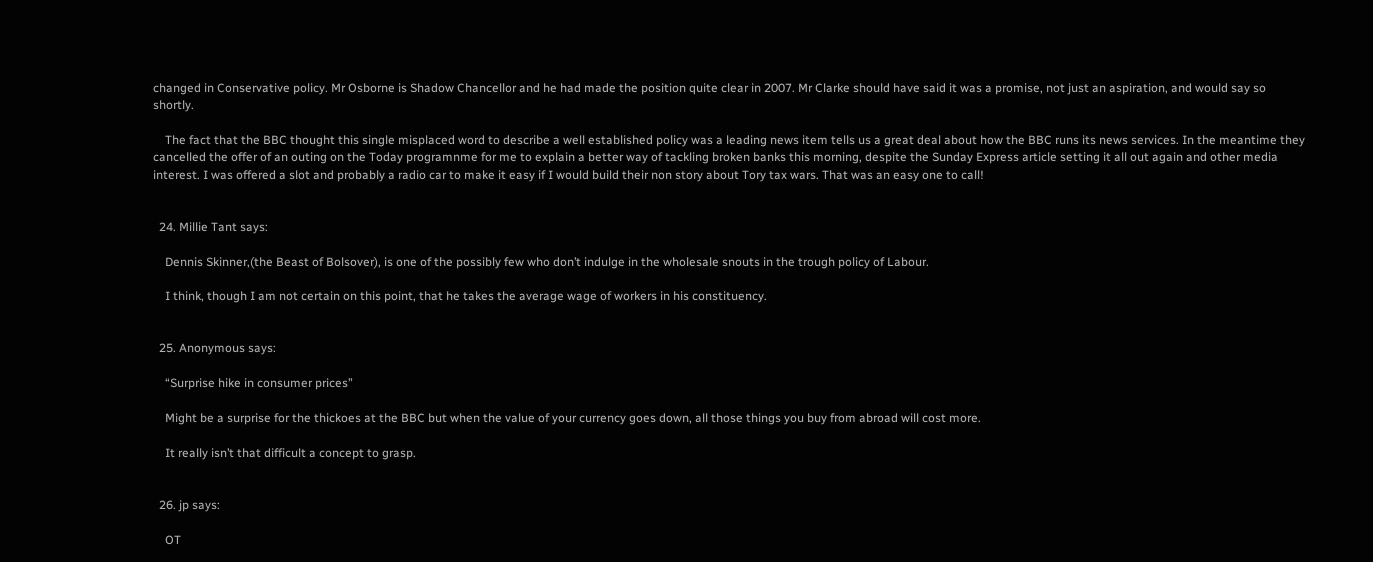changed in Conservative policy. Mr Osborne is Shadow Chancellor and he had made the position quite clear in 2007. Mr Clarke should have said it was a promise, not just an aspiration, and would say so shortly.

    The fact that the BBC thought this single misplaced word to describe a well established policy was a leading news item tells us a great deal about how the BBC runs its news services. In the meantime they cancelled the offer of an outing on the Today programnme for me to explain a better way of tackling broken banks this morning, despite the Sunday Express article setting it all out again and other media interest. I was offered a slot and probably a radio car to make it easy if I would build their non story about Tory tax wars. That was an easy one to call!


  24. Millie Tant says:

    Dennis Skinner,(the Beast of Bolsover), is one of the possibly few who don’t indulge in the wholesale snouts in the trough policy of Labour.

    I think, though I am not certain on this point, that he takes the average wage of workers in his constituency.


  25. Anonymous says:

    “Surprise hike in consumer prices”

    Might be a surprise for the thickoes at the BBC but when the value of your currency goes down, all those things you buy from abroad will cost more.

    It really isn’t that difficult a concept to grasp.


  26. jp says:

    OT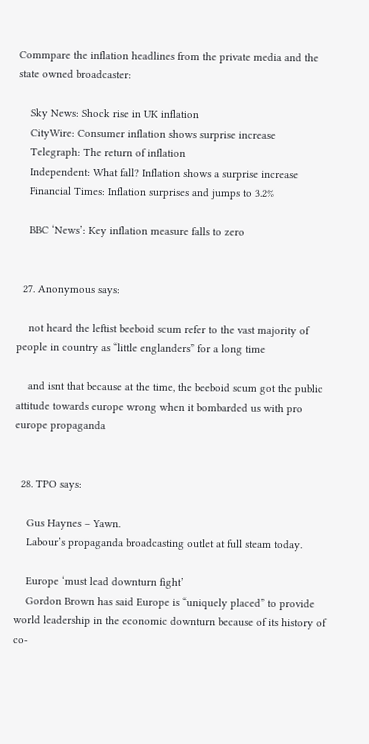Commpare the inflation headlines from the private media and the state owned broadcaster:

    Sky News: Shock rise in UK inflation
    CityWire: Consumer inflation shows surprise increase
    Telegraph: The return of inflation
    Independent: What fall? Inflation shows a surprise increase
    Financial Times: Inflation surprises and jumps to 3.2%

    BBC ‘News’: Key inflation measure falls to zero


  27. Anonymous says:

    not heard the leftist beeboid scum refer to the vast majority of people in country as “little englanders” for a long time

    and isnt that because at the time, the beeboid scum got the public attitude towards europe wrong when it bombarded us with pro europe propaganda


  28. TPO says:

    Gus Haynes – Yawn.
    Labour’s propaganda broadcasting outlet at full steam today.

    Europe ‘must lead downturn fight’
    Gordon Brown has said Europe is “uniquely placed” to provide world leadership in the economic downturn because of its history of co-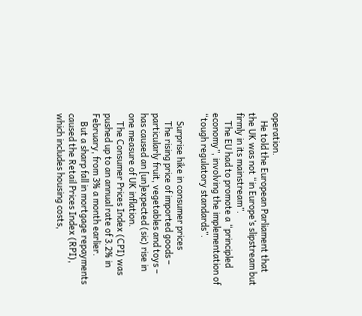operation.
    He told the European Parliament that the UK was not “in Europe’s slipstream but firmly in its mainstream”.
    The EU had to promote a “principled economy”, involving the implementation of “tough regulatory standards”.

    Surprise hike in consumer prices
    The rising price of imported goods – particularly fruit, vegetables and toys – has caused an [un]expected (sic) rise in one measure of UK inflation.
    The Consumer Prices Index (CPI) was pushed up to an annual rate of 3.2% in February, from 3% a month earlier.
    But a sharp fall in mortgage repayments caused the Retail Prices Index (RPI), which includes housing costs,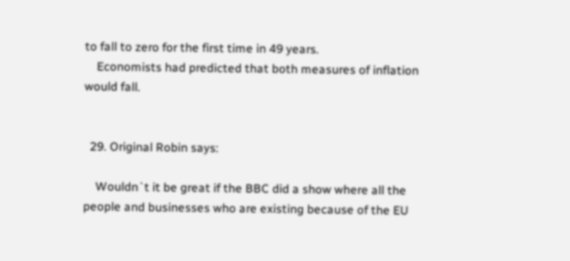to fall to zero for the first time in 49 years.
    Economists had predicted that both measures of inflation would fall.


  29. Original Robin says:

    Wouldn`t it be great if the BBC did a show where all the people and businesses who are existing because of the EU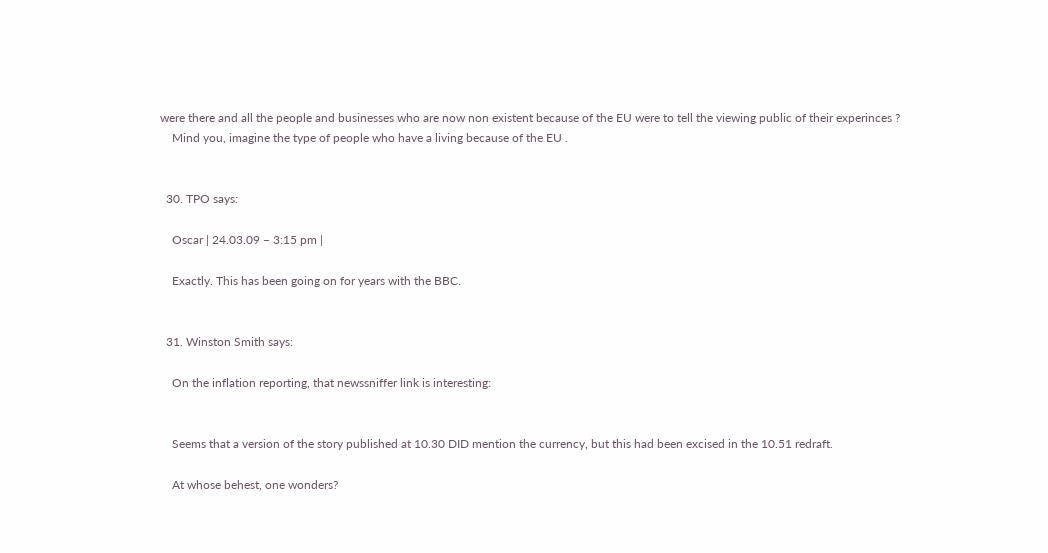were there and all the people and businesses who are now non existent because of the EU were to tell the viewing public of their experinces ?
    Mind you, imagine the type of people who have a living because of the EU .


  30. TPO says:

    Oscar | 24.03.09 – 3:15 pm |

    Exactly. This has been going on for years with the BBC.


  31. Winston Smith says:

    On the inflation reporting, that newssniffer link is interesting:


    Seems that a version of the story published at 10.30 DID mention the currency, but this had been excised in the 10.51 redraft.

    At whose behest, one wonders?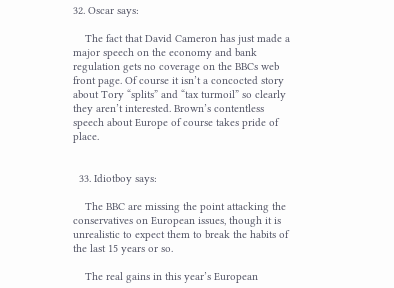32. Oscar says:

    The fact that David Cameron has just made a major speech on the economy and bank regulation gets no coverage on the BBCs web front page. Of course it isn’t a concocted story about Tory “splits” and “tax turmoil” so clearly they aren’t interested. Brown’s contentless speech about Europe of course takes pride of place.


  33. Idiotboy says:

    The BBC are missing the point attacking the conservatives on European issues, though it is unrealistic to expect them to break the habits of the last 15 years or so.

    The real gains in this year’s European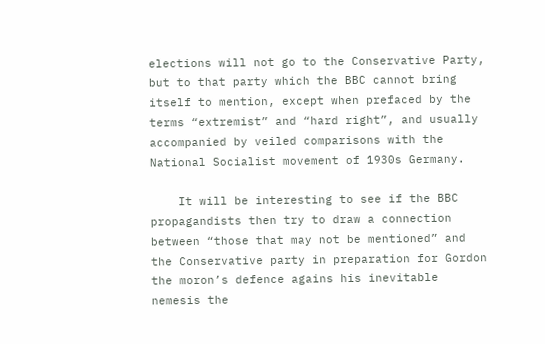elections will not go to the Conservative Party, but to that party which the BBC cannot bring itself to mention, except when prefaced by the terms “extremist” and “hard right”, and usually accompanied by veiled comparisons with the National Socialist movement of 1930s Germany.

    It will be interesting to see if the BBC propagandists then try to draw a connection between “those that may not be mentioned” and the Conservative party in preparation for Gordon the moron’s defence agains his inevitable nemesis the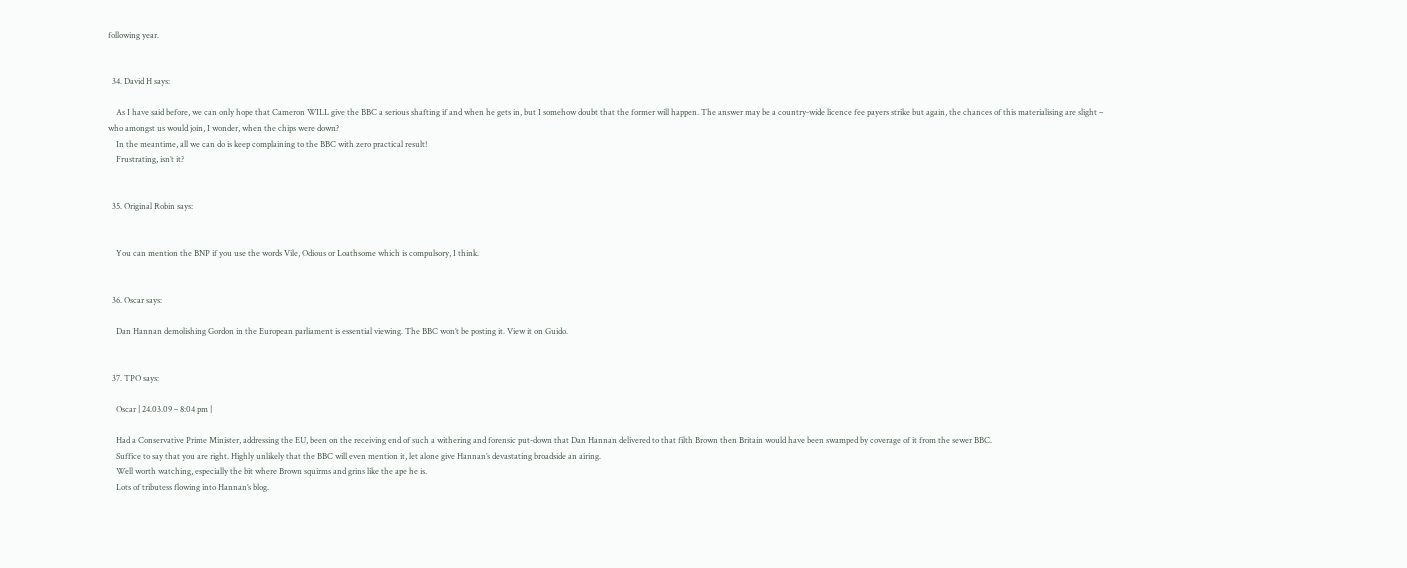following year.


  34. David H says:

    As I have said before, we can only hope that Cameron WILL give the BBC a serious shafting if and when he gets in, but I somehow doubt that the former will happen. The answer may be a country-wide licence fee payers strike but again, the chances of this materialising are slight – who amongst us would join, I wonder, when the chips were down?
    In the meantime, all we can do is keep complaining to the BBC with zero practical result!
    Frustrating, isn’t it?


  35. Original Robin says:


    You can mention the BNP if you use the words Vile, Odious or Loathsome which is compulsory, I think.


  36. Oscar says:

    Dan Hannan demolishing Gordon in the European parliament is essential viewing. The BBC won’t be posting it. View it on Guido.


  37. TPO says:

    Oscar | 24.03.09 – 8:04 pm |

    Had a Conservative Prime Minister, addressing the EU, been on the receiving end of such a withering and forensic put-down that Dan Hannan delivered to that filth Brown then Britain would have been swamped by coverage of it from the sewer BBC.
    Suffice to say that you are right. Highly unlikely that the BBC will even mention it, let alone give Hannan’s devastating broadside an airing.
    Well worth watching, especially the bit where Brown squirms and grins like the ape he is.
    Lots of tributess flowing into Hannan’s blog.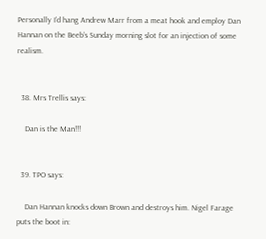Personally I’d hang Andrew Marr from a meat hook and employ Dan Hannan on the Beeb’s Sunday morning slot for an injection of some realism.


  38. Mrs Trellis says:

    Dan is the Man!!!


  39. TPO says:

    Dan Hannan knocks down Brown and destroys him. Nigel Farage puts the boot in: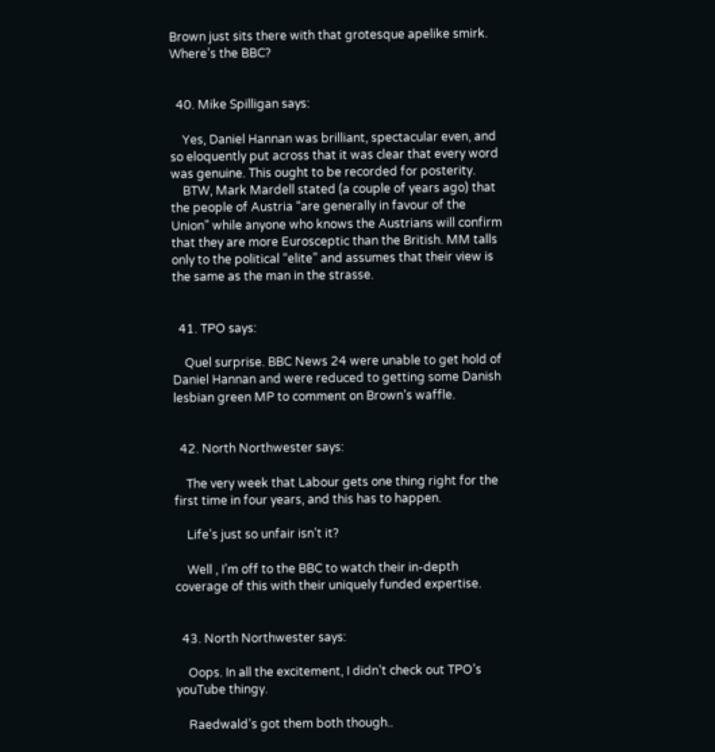Brown just sits there with that grotesque apelike smirk. Where’s the BBC?


  40. Mike Spilligan says:

    Yes, Daniel Hannan was brilliant, spectacular even, and so eloquently put across that it was clear that every word was genuine. This ought to be recorded for posterity.
    BTW, Mark Mardell stated (a couple of years ago) that the people of Austria “are generally in favour of the Union” while anyone who knows the Austrians will confirm that they are more Eurosceptic than the British. MM talls only to the political “elite” and assumes that their view is the same as the man in the strasse.


  41. TPO says:

    Quel surprise. BBC News 24 were unable to get hold of Daniel Hannan and were reduced to getting some Danish lesbian green MP to comment on Brown’s waffle.


  42. North Northwester says:

    The very week that Labour gets one thing right for the first time in four years, and this has to happen.

    Life’s just so unfair isn’t it?

    Well , I’m off to the BBC to watch their in-depth coverage of this with their uniquely funded expertise.


  43. North Northwester says:

    Oops. In all the excitement, I didn’t check out TPO’s youTube thingy.

    Raedwald’s got them both though..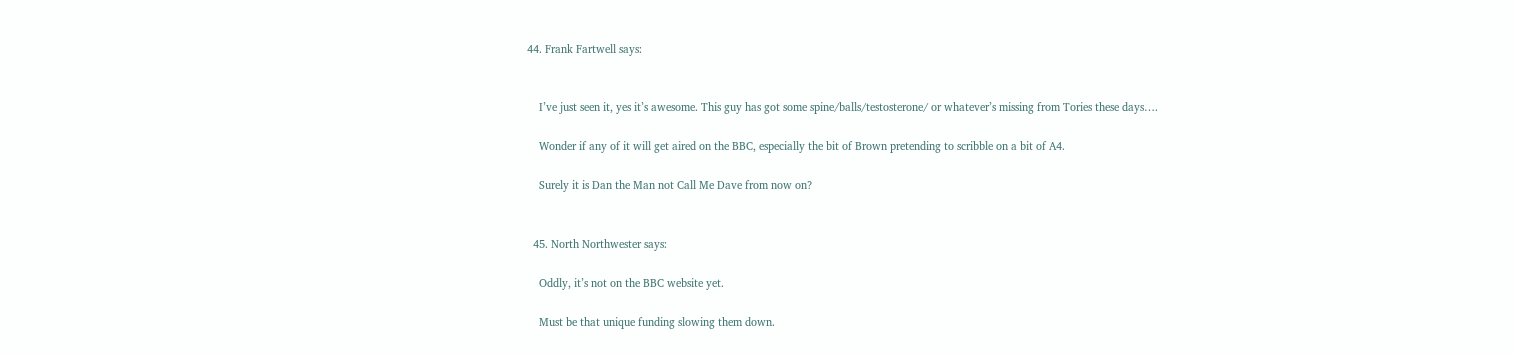44. Frank Fartwell says:


    I’ve just seen it, yes it’s awesome. This guy has got some spine/balls/testosterone/ or whatever’s missing from Tories these days….

    Wonder if any of it will get aired on the BBC, especially the bit of Brown pretending to scribble on a bit of A4.

    Surely it is Dan the Man not Call Me Dave from now on?


  45. North Northwester says:

    Oddly, it’s not on the BBC website yet.

    Must be that unique funding slowing them down.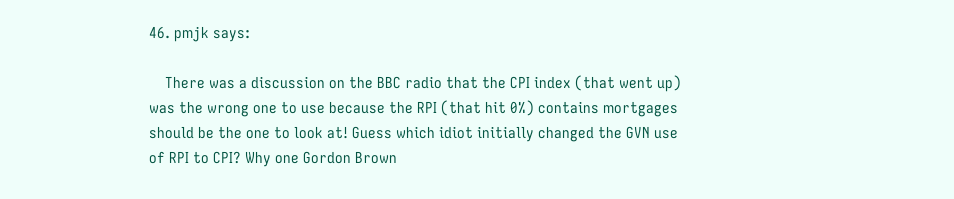46. pmjk says:

    There was a discussion on the BBC radio that the CPI index (that went up) was the wrong one to use because the RPI (that hit 0%) contains mortgages should be the one to look at! Guess which idiot initially changed the GVN use of RPI to CPI? Why one Gordon Brown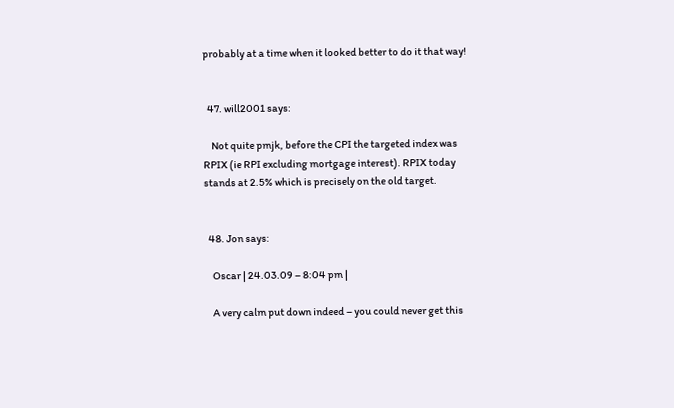probably at a time when it looked better to do it that way!


  47. will2001 says:

    Not quite pmjk, before the CPI the targeted index was RPIX (ie RPI excluding mortgage interest). RPIX today stands at 2.5% which is precisely on the old target.


  48. Jon says:

    Oscar | 24.03.09 – 8:04 pm |

    A very calm put down indeed – you could never get this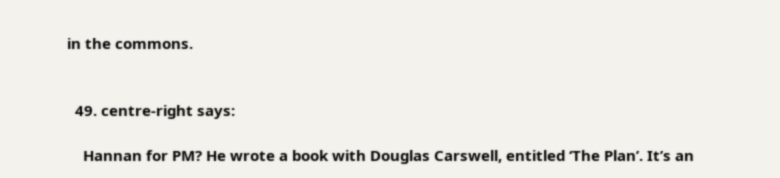in the commons.


  49. centre-right says:

    Hannan for PM? He wrote a book with Douglas Carswell, entitled ‘The Plan’. It’s an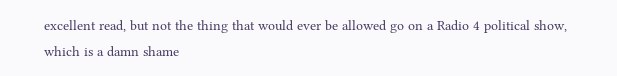excellent read, but not the thing that would ever be allowed go on a Radio 4 political show, which is a damn shame